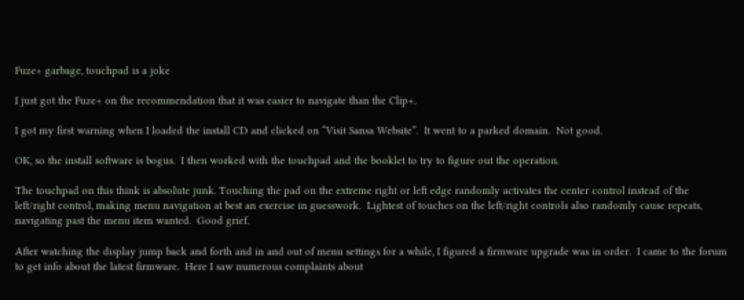Fuze+ garbage, touchpad is a joke

I just got the Fuze+ on the recommendation that it was easier to navigate than the Clip+.

I got my first warning when I loaded the install CD and clicked on “Visit Sansa Website”.  It went to a parked domain.  Not good.

OK, so the install software is bogus.  I then worked with the touchpad and the booklet to try to figure out the operation.

The touchpad on this think is absolute junk. Touching the pad on the extreme right or left edge randomly activates the center control instead of the left/right control, making menu navigation at best an exercise in guesswork.  Lightest of touches on the left/right controls also randomly cause repeats, navigating past the menu item wanted.  Good grief.

After watching the display jump back and forth and in and out of menu settings for a while, I figured a firmware upgrade was in order.  I came to the forum to get info about the latest firmware.  Here I saw numerous complaints about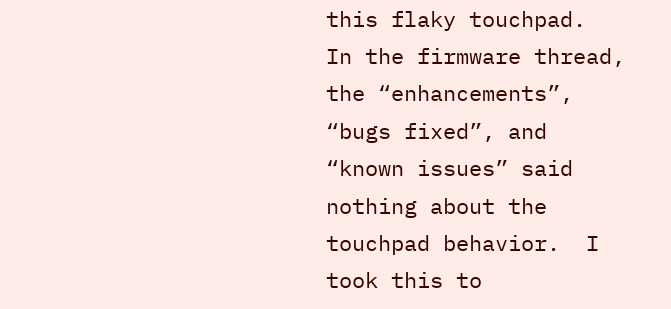this flaky touchpad.  In the firmware thread, the “enhancements”, “bugs fixed”, and “known issues” said nothing about the touchpad behavior.  I took this to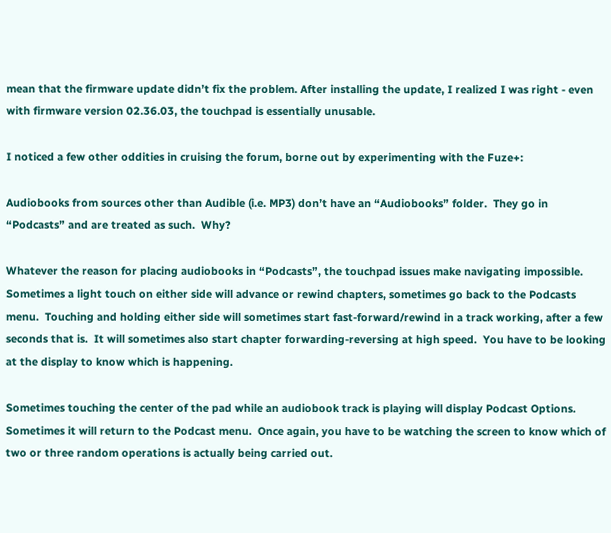mean that the firmware update didn’t fix the problem. After installing the update, I realized I was right - even with firmware version 02.36.03, the touchpad is essentially unusable.

I noticed a few other oddities in cruising the forum, borne out by experimenting with the Fuze+:

Audiobooks from sources other than Audible (i.e. MP3) don’t have an “Audiobooks” folder.  They go in “Podcasts” and are treated as such.  Why?

Whatever the reason for placing audiobooks in “Podcasts”, the touchpad issues make navigating impossible.  Sometimes a light touch on either side will advance or rewind chapters, sometimes go back to the Podcasts menu.  Touching and holding either side will sometimes start fast-forward/rewind in a track working, after a few seconds that is.  It will sometimes also start chapter forwarding-reversing at high speed.  You have to be looking at the display to know which is happening.

Sometimes touching the center of the pad while an audiobook track is playing will display Podcast Options. Sometimes it will return to the Podcast menu.  Once again, you have to be watching the screen to know which of two or three random operations is actually being carried out.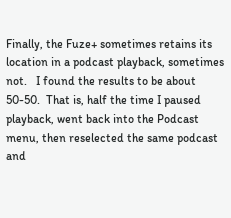Finally, the Fuze+ sometimes retains its location in a podcast playback, sometimes not.   I found the results to be about 50-50.  That is, half the time I paused playback, went back into the Podcast menu, then reselected the same podcast and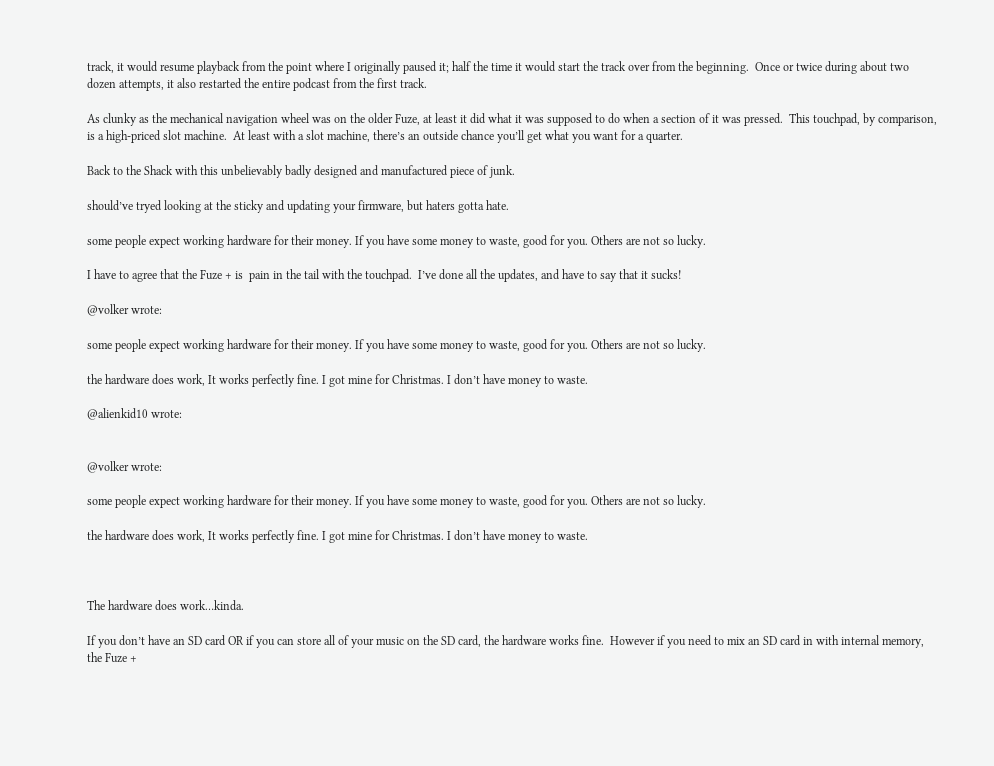track, it would resume playback from the point where I originally paused it; half the time it would start the track over from the beginning.  Once or twice during about two dozen attempts, it also restarted the entire podcast from the first track.

As clunky as the mechanical navigation wheel was on the older Fuze, at least it did what it was supposed to do when a section of it was pressed.  This touchpad, by comparison, is a high-priced slot machine.  At least with a slot machine, there’s an outside chance you’ll get what you want for a quarter.

Back to the Shack with this unbelievably badly designed and manufactured piece of junk.

should’ve tryed looking at the sticky and updating your firmware, but haters gotta hate.

some people expect working hardware for their money. If you have some money to waste, good for you. Others are not so lucky.

I have to agree that the Fuze + is  pain in the tail with the touchpad.  I’ve done all the updates, and have to say that it sucks!

@volker wrote:

some people expect working hardware for their money. If you have some money to waste, good for you. Others are not so lucky.

the hardware does work, It works perfectly fine. I got mine for Christmas. I don’t have money to waste.

@alienkid10 wrote:


@volker wrote:

some people expect working hardware for their money. If you have some money to waste, good for you. Others are not so lucky.

the hardware does work, It works perfectly fine. I got mine for Christmas. I don’t have money to waste.



The hardware does work…kinda.

If you don’t have an SD card OR if you can store all of your music on the SD card, the hardware works fine.  However if you need to mix an SD card in with internal memory, the Fuze +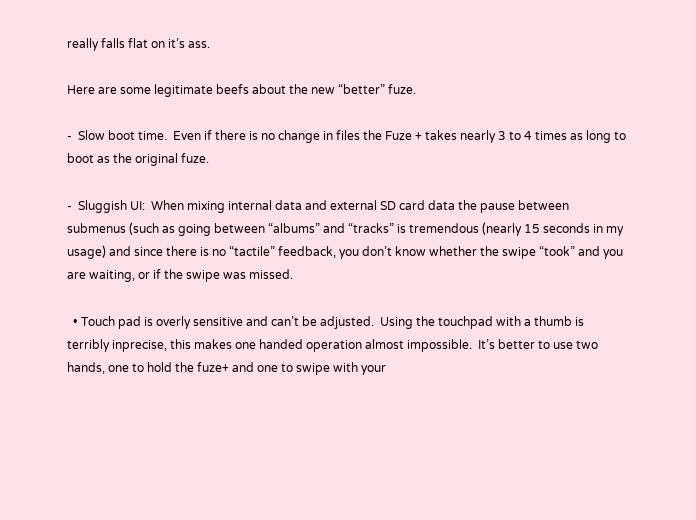really falls flat on it’s ass.

Here are some legitimate beefs about the new “better” fuze.

-  Slow boot time.  Even if there is no change in files the Fuze + takes nearly 3 to 4 times as long to boot as the original fuze.

-  Sluggish UI:  When mixing internal data and external SD card data the pause between submenus (such as going between “albums” and “tracks” is tremendous (nearly 15 seconds in my usage) and since there is no “tactile” feedback, you don’t know whether the swipe “took” and you are waiting, or if the swipe was missed.

  • Touch pad is overly sensitive and can’t be adjusted.  Using the touchpad with a thumb is terribly inprecise, this makes one handed operation almost impossible.  It’s better to use two hands, one to hold the fuze+ and one to swipe with your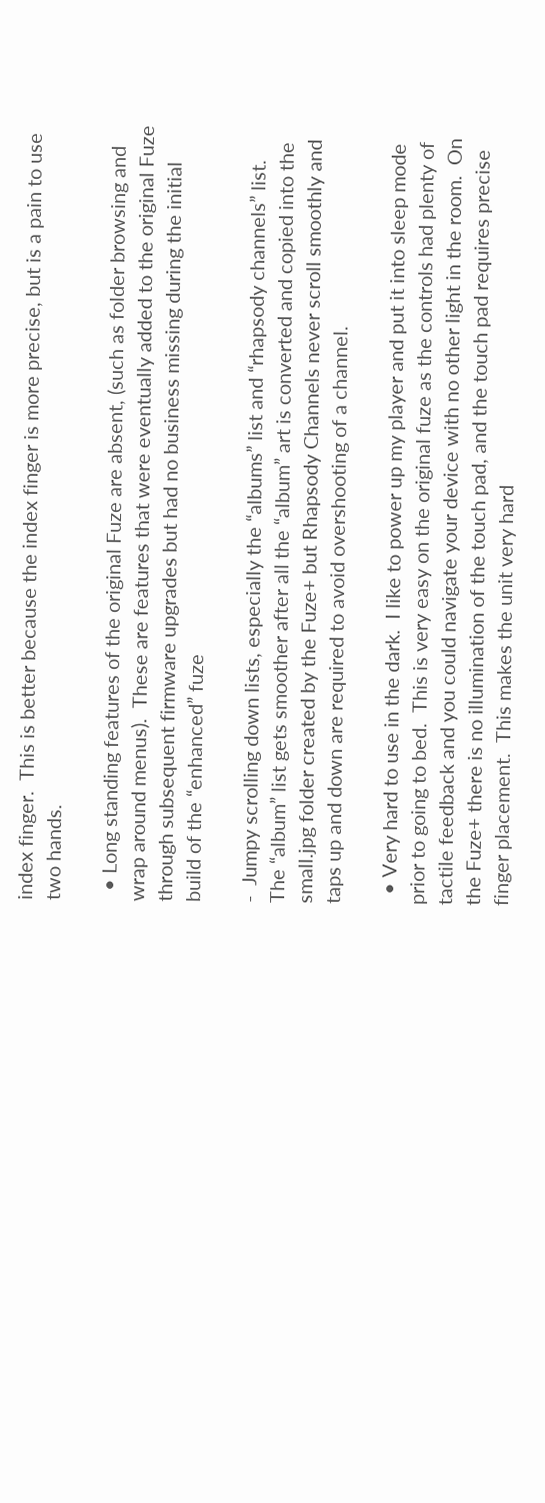index finger.  This is better because the index finger is more precise, but is a pain to use two hands.

  • Long standing features of the original Fuze are absent, (such as folder browsing and wrap around menus).  These are features that were eventually added to the original Fuze through subsequent firmware upgrades but had no business missing during the initial build of the “enhanced” fuze

-  Jumpy scrolling down lists, especially the “albums” list and “rhapsody channels” list.  The “album” list gets smoother after all the “album” art is converted and copied into the small.jpg folder created by the Fuze+ but Rhapsody Channels never scroll smoothly and taps up and down are required to avoid overshooting of a channel.

  • Very hard to use in the dark.  I like to power up my player and put it into sleep mode prior to going to bed.  This is very easy on the original fuze as the controls had plenty of tactile feedback and you could navigate your device with no other light in the room.  On the Fuze+ there is no illumination of the touch pad, and the touch pad requires precise finger placement.  This makes the unit very hard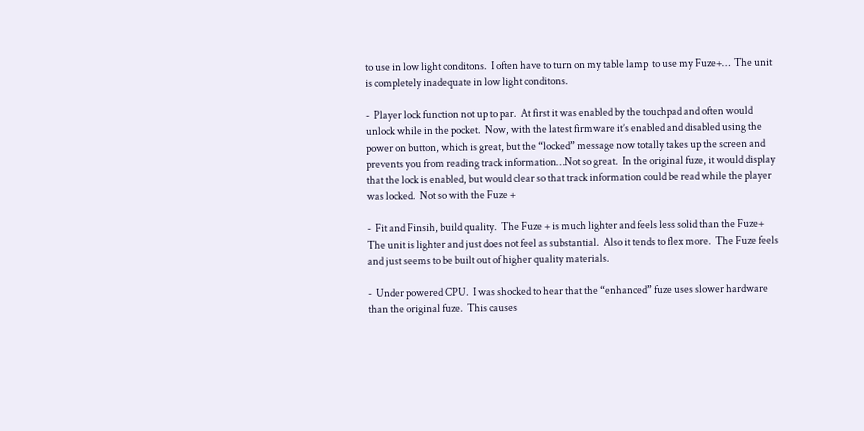to use in low light conditons.  I often have to turn on my table lamp  to use my Fuze+…  The unit is completely inadequate in low light conditons.

-  Player lock function not up to par.  At first it was enabled by the touchpad and often would unlock while in the pocket.  Now, with the latest firmware it’s enabled and disabled using the power on button, which is great, but the “locked” message now totally takes up the screen and prevents you from reading track information…Not so great.  In the original fuze, it would display that the lock is enabled, but would clear so that track information could be read while the player was locked.  Not so with the Fuze +

-  Fit and Finsih, build quality.  The Fuze + is much lighter and feels less solid than the Fuze+  The unit is lighter and just does not feel as substantial.  Also it tends to flex more.  The Fuze feels and just seems to be built out of higher quality materials.

-  Under powered CPU.  I was shocked to hear that the “enhanced” fuze uses slower hardware than the original fuze.  This causes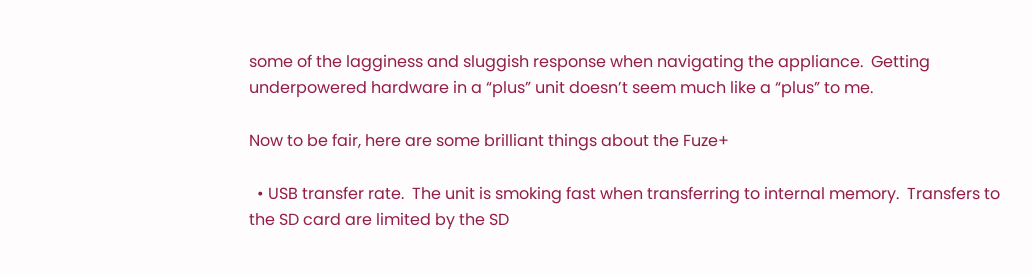some of the lagginess and sluggish response when navigating the appliance.  Getting underpowered hardware in a “plus” unit doesn’t seem much like a “plus” to me.

Now to be fair, here are some brilliant things about the Fuze+

  • USB transfer rate.  The unit is smoking fast when transferring to internal memory.  Transfers to the SD card are limited by the SD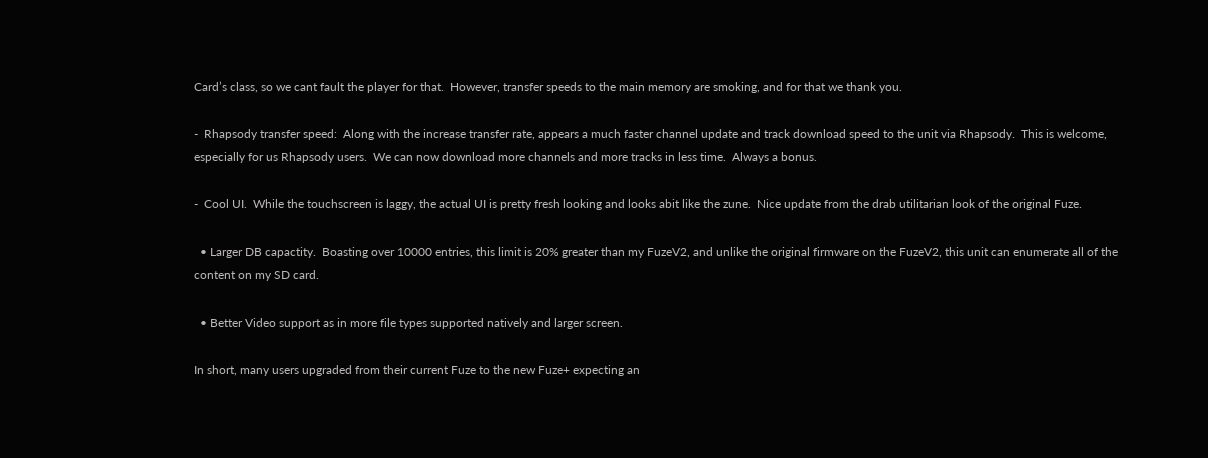Card’s class, so we cant fault the player for that.  However, transfer speeds to the main memory are smoking, and for that we thank you.

-  Rhapsody transfer speed:  Along with the increase transfer rate, appears a much faster channel update and track download speed to the unit via Rhapsody.  This is welcome, especially for us Rhapsody users.  We can now download more channels and more tracks in less time.  Always a bonus.

-  Cool UI.  While the touchscreen is laggy, the actual UI is pretty fresh looking and looks abit like the zune.  Nice update from the drab utilitarian look of the original Fuze.

  • Larger DB capactity.  Boasting over 10000 entries, this limit is 20% greater than my FuzeV2, and unlike the original firmware on the FuzeV2, this unit can enumerate all of the content on my SD card.

  • Better Video support as in more file types supported natively and larger screen.

In short, many users upgraded from their current Fuze to the new Fuze+ expecting an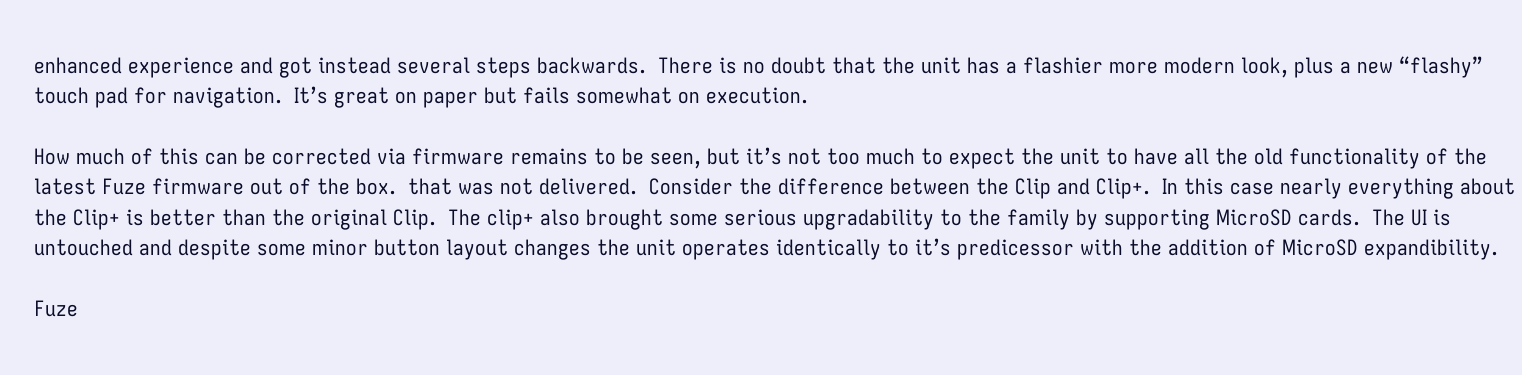enhanced experience and got instead several steps backwards.  There is no doubt that the unit has a flashier more modern look, plus a new “flashy” touch pad for navigation.  It’s great on paper but fails somewhat on execution.

How much of this can be corrected via firmware remains to be seen, but it’s not too much to expect the unit to have all the old functionality of the latest Fuze firmware out of the box.  that was not delivered.  Consider the difference between the Clip and Clip+.  In this case nearly everything about the Clip+ is better than the original Clip.  The clip+ also brought some serious upgradability to the family by supporting MicroSD cards.  The UI is untouched and despite some minor button layout changes the unit operates identically to it’s predicessor with the addition of MicroSD expandibility.

Fuze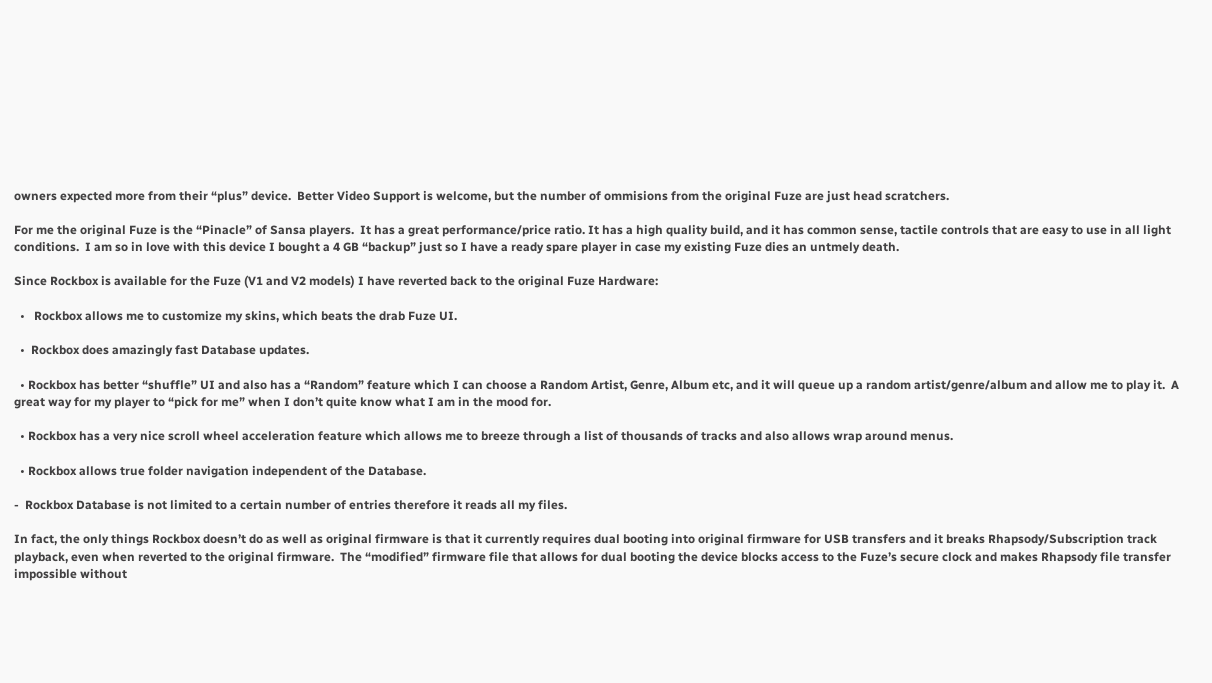owners expected more from their “plus” device.  Better Video Support is welcome, but the number of ommisions from the original Fuze are just head scratchers.

For me the original Fuze is the “Pinacle” of Sansa players.  It has a great performance/price ratio. It has a high quality build, and it has common sense, tactile controls that are easy to use in all light conditions.  I am so in love with this device I bought a 4 GB “backup” just so I have a ready spare player in case my existing Fuze dies an untmely death.

Since Rockbox is available for the Fuze (V1 and V2 models) I have reverted back to the original Fuze Hardware:

  •   Rockbox allows me to customize my skins, which beats the drab Fuze UI.

  •  Rockbox does amazingly fast Database updates.

  • Rockbox has better “shuffle” UI and also has a “Random” feature which I can choose a Random Artist, Genre, Album etc, and it will queue up a random artist/genre/album and allow me to play it.  A great way for my player to “pick for me” when I don’t quite know what I am in the mood for.

  • Rockbox has a very nice scroll wheel acceleration feature which allows me to breeze through a list of thousands of tracks and also allows wrap around menus.

  • Rockbox allows true folder navigation independent of the Database.

-  Rockbox Database is not limited to a certain number of entries therefore it reads all my files.

In fact, the only things Rockbox doesn’t do as well as original firmware is that it currently requires dual booting into original firmware for USB transfers and it breaks Rhapsody/Subscription track playback, even when reverted to the original firmware.  The “modified” firmware file that allows for dual booting the device blocks access to the Fuze’s secure clock and makes Rhapsody file transfer impossible without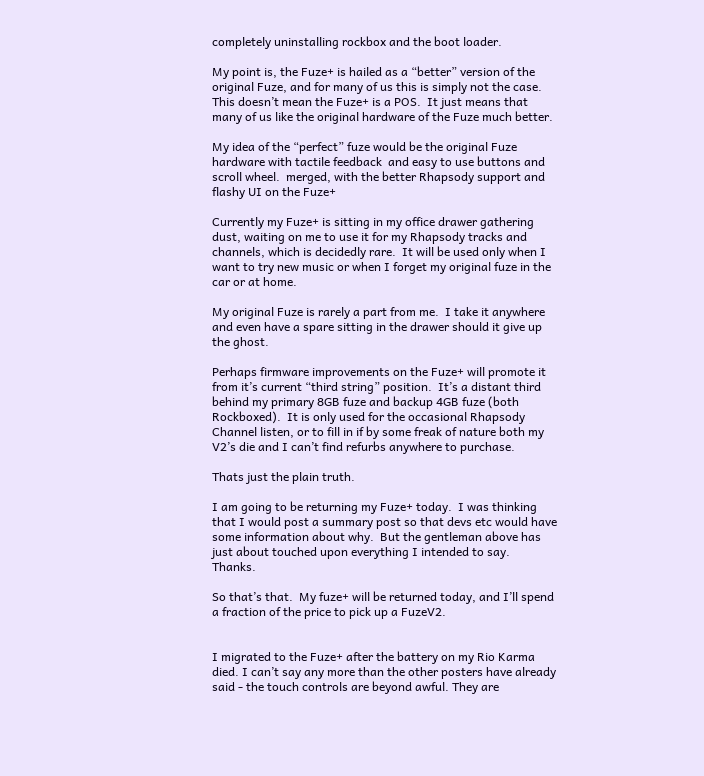completely uninstalling rockbox and the boot loader.

My point is, the Fuze+ is hailed as a “better” version of the original Fuze, and for many of us this is simply not the case.  This doesn’t mean the Fuze+ is a POS.  It just means that many of us like the original hardware of the Fuze much better.

My idea of the “perfect” fuze would be the original Fuze hardware with tactile feedback  and easy to use buttons and scroll wheel.  merged, with the better Rhapsody support and flashy UI on the Fuze+

Currently my Fuze+ is sitting in my office drawer gathering dust, waiting on me to use it for my Rhapsody tracks and channels, which is decidedly rare.  It will be used only when I want to try new music or when I forget my original fuze in the car or at home.

My original Fuze is rarely a part from me.  I take it anywhere and even have a spare sitting in the drawer should it give up the ghost.

Perhaps firmware improvements on the Fuze+ will promote it from it’s current “third string” position.  It’s a distant third behind my primary 8GB fuze and backup 4GB fuze (both Rockboxed).  It is only used for the occasional Rhapsody Channel listen, or to fill in if by some freak of nature both my V2’s die and I can’t find refurbs anywhere to purchase.

Thats just the plain truth.

I am going to be returning my Fuze+ today.  I was thinking that I would post a summary post so that devs etc would have some information about why.  But the gentleman above has just about touched upon everything I intended to say.  Thanks.

So that’s that.  My fuze+ will be returned today, and I’ll spend a fraction of the price to pick up a FuzeV2.


I migrated to the Fuze+ after the battery on my Rio Karma died. I can’t say any more than the other posters have already said - the touch controls are beyond awful. They are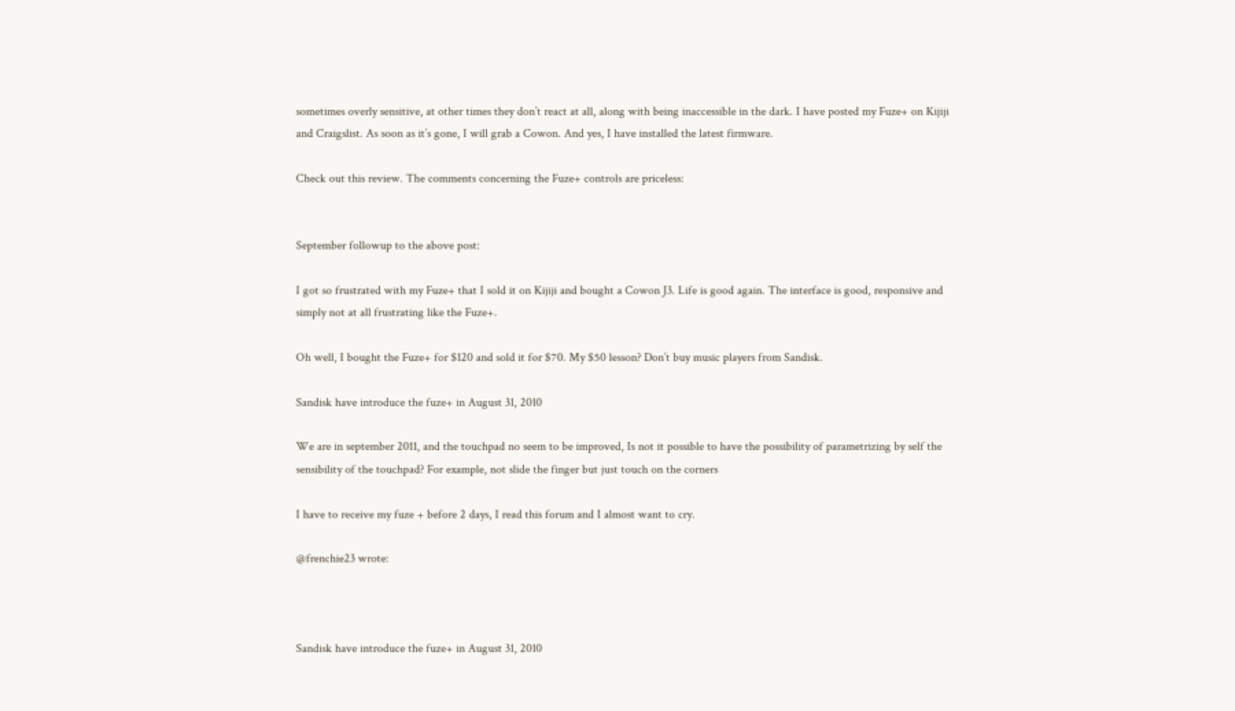sometimes overly sensitive, at other times they don’t react at all, along with being inaccessible in the dark. I have posted my Fuze+ on Kijiji and Craigslist. As soon as it’s gone, I will grab a Cowon. And yes, I have installed the latest firmware.

Check out this review. The comments concerning the Fuze+ controls are priceless:


September followup to the above post:

I got so frustrated with my Fuze+ that I sold it on Kijiji and bought a Cowon J3. Life is good again. The interface is good, responsive and simply not at all frustrating like the Fuze+.

Oh well, I bought the Fuze+ for $120 and sold it for $70. My $50 lesson? Don’t buy music players from Sandisk.

Sandisk have introduce the fuze+ in August 31, 2010

We are in september 2011, and the touchpad no seem to be improved, Is not it possible to have the possibility of parametrizing by self the sensibility of the touchpad? For example, not slide the finger but just touch on the corners

I have to receive my fuze + before 2 days, I read this forum and I almost want to cry.

@frenchie23 wrote:



Sandisk have introduce the fuze+ in August 31, 2010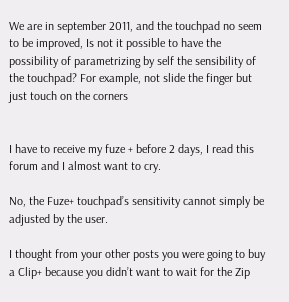We are in september 2011, and the touchpad no seem to be improved, Is not it possible to have the possibility of parametrizing by self the sensibility of the touchpad? For example, not slide the finger but just touch on the corners


I have to receive my fuze + before 2 days, I read this forum and I almost want to cry.

No, the Fuze+ touchpad’s sensitivity cannot simply be adjusted by the user.

I thought from your other posts you were going to buy a Clip+ because you didn’t want to wait for the Zip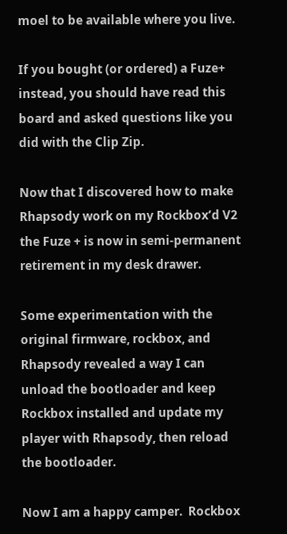moel to be available where you live.

If you bought (or ordered) a Fuze+ instead, you should have read this board and asked questions like you did with the Clip Zip.

Now that I discovered how to make Rhapsody work on my Rockbox’d V2 the Fuze + is now in semi-permanent retirement in my desk drawer.

Some experimentation with the original firmware, rockbox, and Rhapsody revealed a way I can unload the bootloader and keep Rockbox installed and update my player with Rhapsody, then reload the bootloader.

Now I am a happy camper.  Rockbox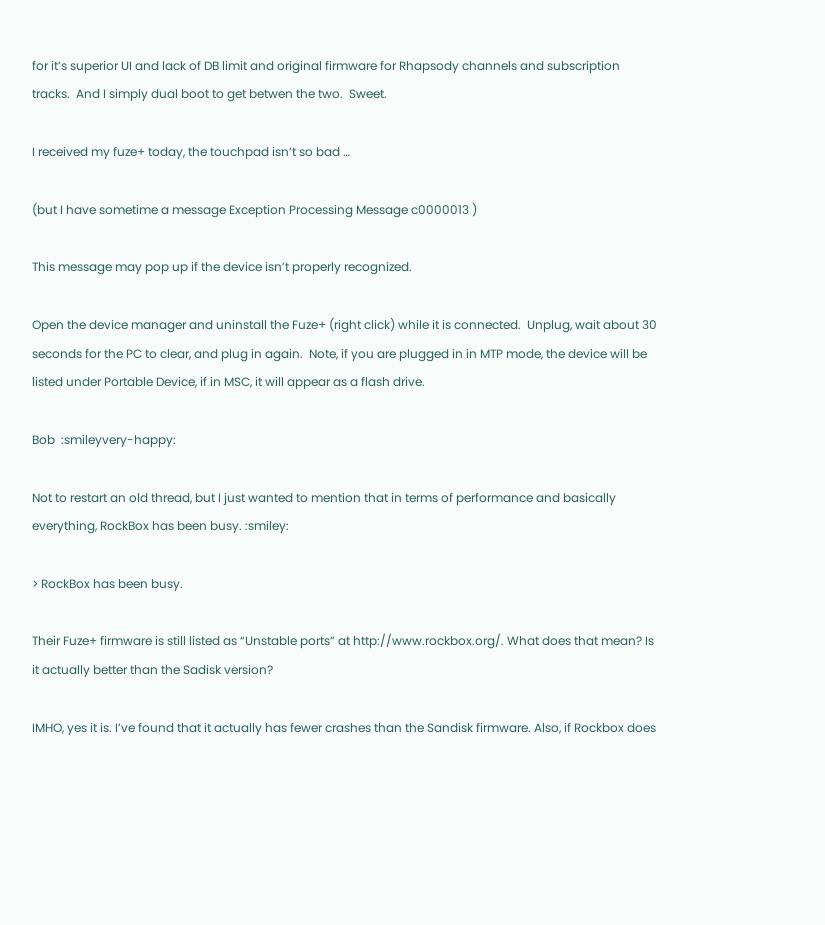for it’s superior UI and lack of DB limit and original firmware for Rhapsody channels and subscription tracks.  And I simply dual boot to get betwen the two.  Sweet.

I received my fuze+ today, the touchpad isn’t so bad …

(but I have sometime a message Exception Processing Message c0000013 )

This message may pop up if the device isn’t properly recognized.

Open the device manager and uninstall the Fuze+ (right click) while it is connected.  Unplug, wait about 30 seconds for the PC to clear, and plug in again.  Note, if you are plugged in in MTP mode, the device will be listed under Portable Device, if in MSC, it will appear as a flash drive.

Bob  :smileyvery-happy:

Not to restart an old thread, but I just wanted to mention that in terms of performance and basically everything, RockBox has been busy. :smiley:

> RockBox has been busy.

Their Fuze+ firmware is still listed as “Unstable ports” at http://www.rockbox.org/. What does that mean? Is it actually better than the Sadisk version?

IMHO, yes it is. I’ve found that it actually has fewer crashes than the Sandisk firmware. Also, if Rockbox does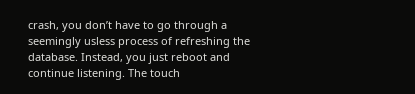crash, you don’t have to go through a seemingly usless process of refreshing the database. Instead, you just reboot and continue listening. The touch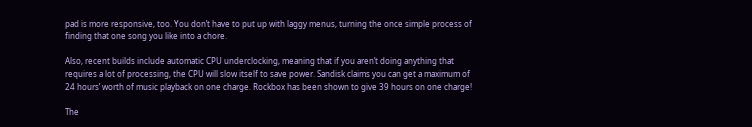pad is more responsive, too. You don’t have to put up with laggy menus, turning the once simple process of finding that one song you like into a chore.

Also, recent builds include automatic CPU underclocking, meaning that if you aren’t doing anything that requires a lot of processing, the CPU will slow itself to save power. Sandisk claims you can get a maximum of 24 hours’ worth of music playback on one charge. Rockbox has been shown to give 39 hours on one charge!

The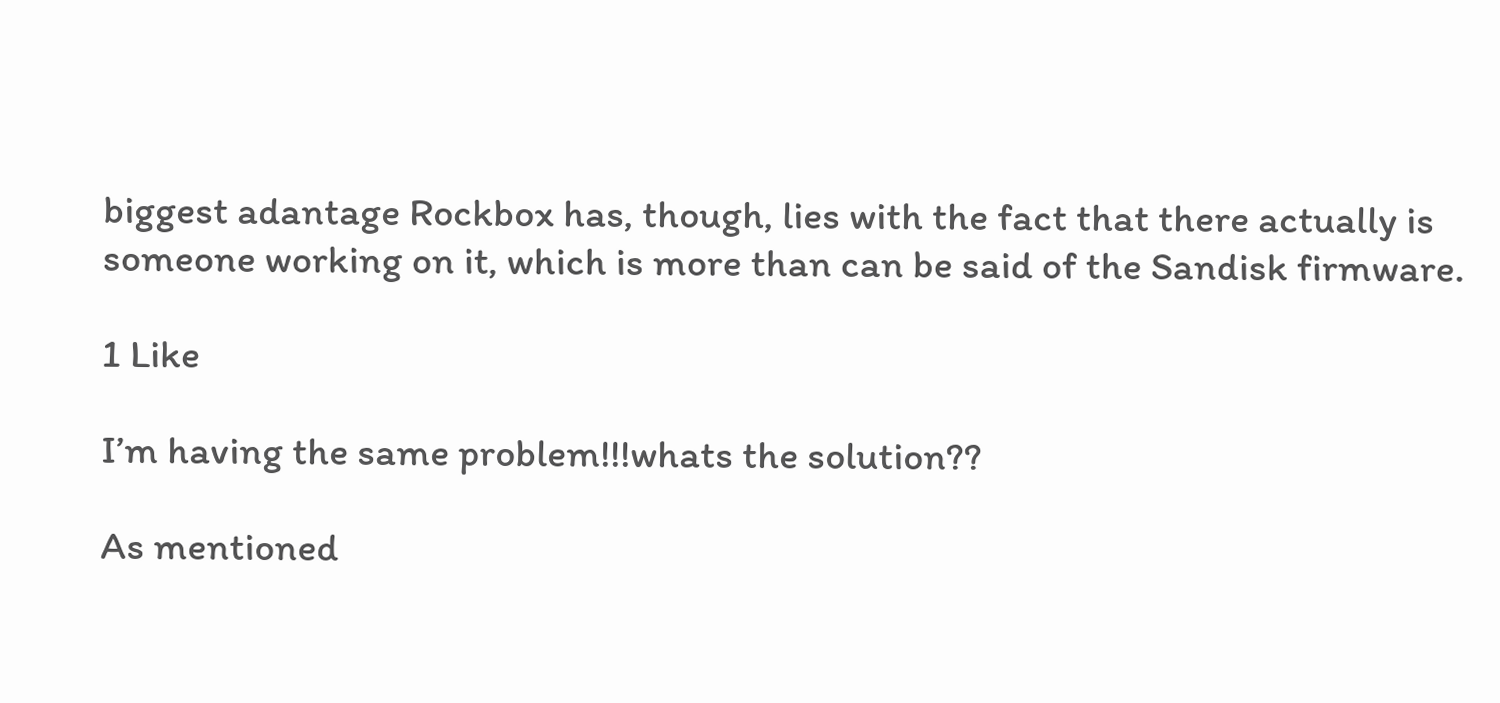biggest adantage Rockbox has, though, lies with the fact that there actually is someone working on it, which is more than can be said of the Sandisk firmware.

1 Like

I’m having the same problem!!!whats the solution??

As mentioned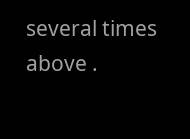several times above .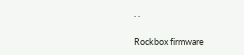. .

Rockbox firmware